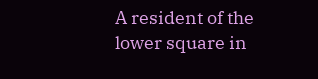A resident of the lower square in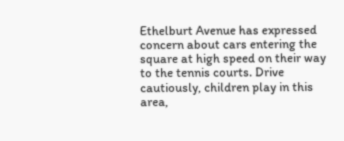Ethelburt Avenue has expressed concern about cars entering the square at high speed on their way to the tennis courts. Drive cautiously, children play in this area,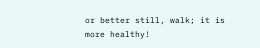or better still, walk; it is more healthy!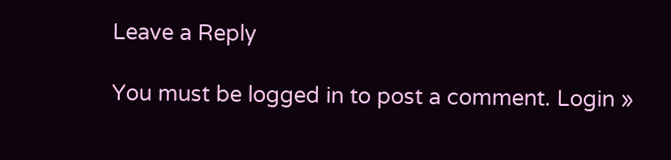Leave a Reply

You must be logged in to post a comment. Login »